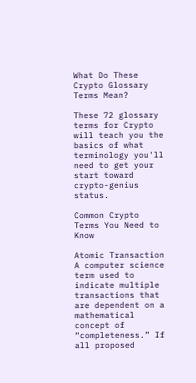What Do These Crypto Glossary Terms Mean?

These 72 glossary terms for Crypto will teach you the basics of what terminology you'll need to get your start toward crypto-genius status.

Common Crypto Terms You Need to Know

Atomic Transaction
A computer science term used to indicate multiple transactions that are dependent on a mathematical concept of “completeness.” If all proposed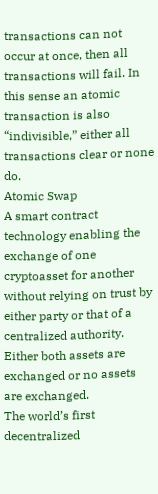transactions can not occur at once, then all transactions will fail. In this sense an atomic transaction is also “indivisible,” either all transactions clear or none do.
Atomic Swap
A smart contract technology enabling the exchange of one cryptoasset for another without relying on trust by either party or that of a centralized authority. Either both assets are exchanged or no assets are exchanged.
The world’s first decentralized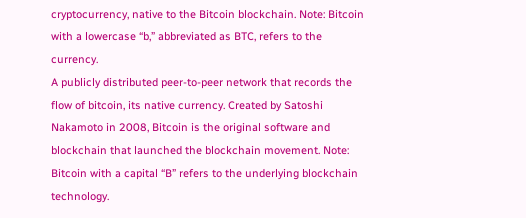cryptocurrency, native to the Bitcoin blockchain. Note: Bitcoin with a lowercase “b,” abbreviated as BTC, refers to the currency.
A publicly distributed peer-to-peer network that records the flow of bitcoin, its native currency. Created by Satoshi Nakamoto in 2008, Bitcoin is the original software and blockchain that launched the blockchain movement. Note: Bitcoin with a capital “B” refers to the underlying blockchain technology.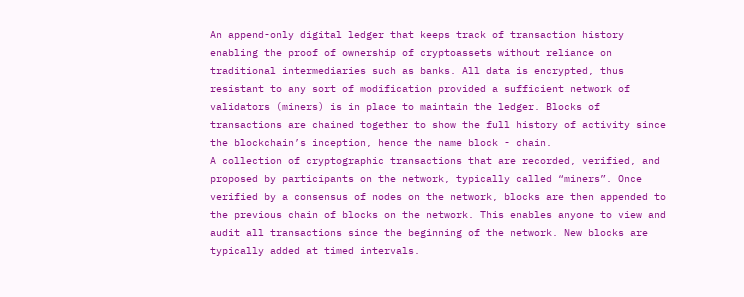An append-only digital ledger that keeps track of transaction history enabling the proof of ownership of cryptoassets without reliance on traditional intermediaries such as banks. All data is encrypted, thus resistant to any sort of modification provided a sufficient network of validators (miners) is in place to maintain the ledger. Blocks of transactions are chained together to show the full history of activity since the blockchain’s inception, hence the name block - chain.
A collection of cryptographic transactions that are recorded, verified, and proposed by participants on the network, typically called “miners”. Once verified by a consensus of nodes on the network, blocks are then appended to the previous chain of blocks on the network. This enables anyone to view and audit all transactions since the beginning of the network. New blocks are typically added at timed intervals.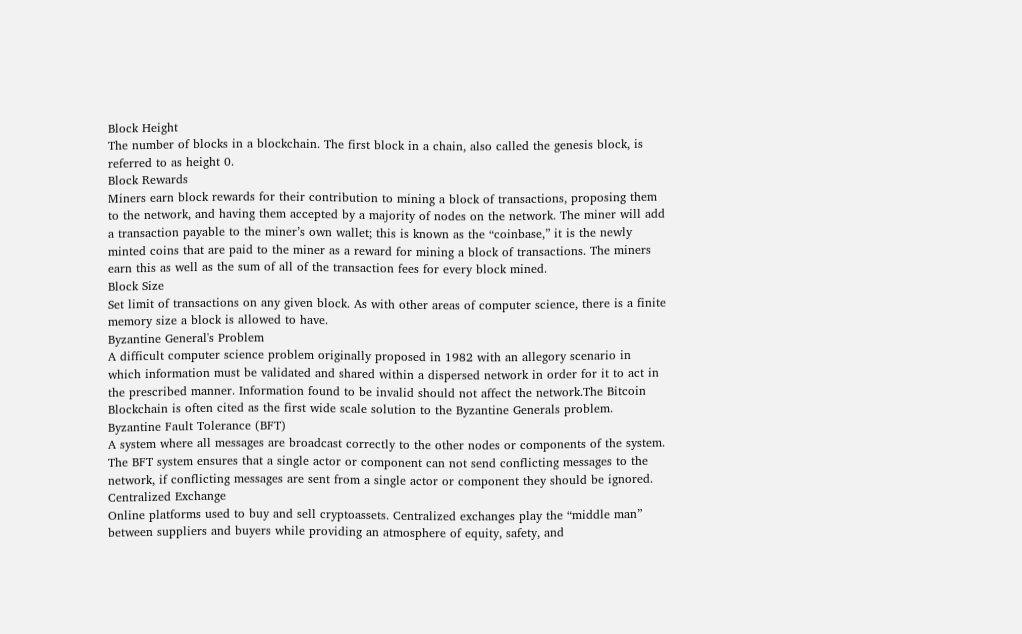Block Height
The number of blocks in a blockchain. The first block in a chain, also called the genesis block, is referred to as height 0.
Block Rewards
Miners earn block rewards for their contribution to mining a block of transactions, proposing them to the network, and having them accepted by a majority of nodes on the network. The miner will add a transaction payable to the miner’s own wallet; this is known as the “coinbase,” it is the newly minted coins that are paid to the miner as a reward for mining a block of transactions. The miners earn this as well as the sum of all of the transaction fees for every block mined.
Block Size
Set limit of transactions on any given block. As with other areas of computer science, there is a finite memory size a block is allowed to have.
Byzantine General's Problem
A difficult computer science problem originally proposed in 1982 with an allegory scenario in which information must be validated and shared within a dispersed network in order for it to act in the prescribed manner. Information found to be invalid should not affect the network.The Bitcoin Blockchain is often cited as the first wide scale solution to the Byzantine Generals problem.
Byzantine Fault Tolerance (BFT)
A system where all messages are broadcast correctly to the other nodes or components of the system. The BFT system ensures that a single actor or component can not send conflicting messages to the network, if conflicting messages are sent from a single actor or component they should be ignored.
Centralized Exchange
Online platforms used to buy and sell cryptoassets. Centralized exchanges play the “middle man” between suppliers and buyers while providing an atmosphere of equity, safety, and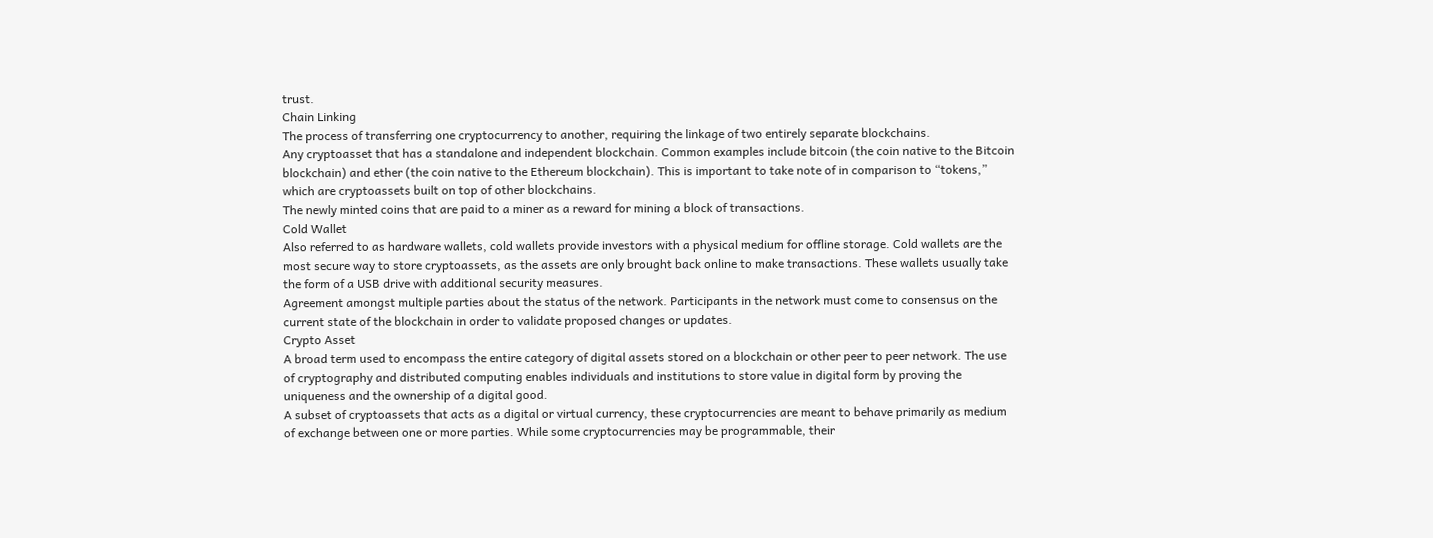trust.
Chain Linking
The process of transferring one cryptocurrency to another, requiring the linkage of two entirely separate blockchains.
Any cryptoasset that has a standalone and independent blockchain. Common examples include bitcoin (the coin native to the Bitcoin blockchain) and ether (the coin native to the Ethereum blockchain). This is important to take note of in comparison to “tokens,” which are cryptoassets built on top of other blockchains.
The newly minted coins that are paid to a miner as a reward for mining a block of transactions.
Cold Wallet
Also referred to as hardware wallets, cold wallets provide investors with a physical medium for offline storage. Cold wallets are the most secure way to store cryptoassets, as the assets are only brought back online to make transactions. These wallets usually take the form of a USB drive with additional security measures.
Agreement amongst multiple parties about the status of the network. Participants in the network must come to consensus on the current state of the blockchain in order to validate proposed changes or updates.
Crypto Asset
A broad term used to encompass the entire category of digital assets stored on a blockchain or other peer to peer network. The use of cryptography and distributed computing enables individuals and institutions to store value in digital form by proving the uniqueness and the ownership of a digital good.
A subset of cryptoassets that acts as a digital or virtual currency, these cryptocurrencies are meant to behave primarily as medium of exchange between one or more parties. While some cryptocurrencies may be programmable, their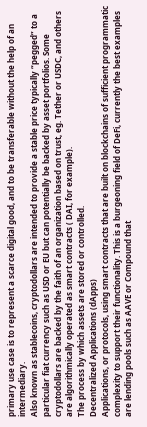primary use case is to represent a scarce digital good, and to be transferable without the help of an intermediary.
Also known as stablecoins, cryptodollars are intended to provide a stable price typically “pegged” to a particular fiat currency such as USD or EU but can potentially be backed by asset portfolios. Some cryptodollars are backed by the faith of an organization based on trust, eg. Tether or USDC, and others are algorithmically operated as smart contracts ( DAI, for example).
The process by which assets are stored or controlled.
Decentralized Applications (dApps)
Applications, or protocols, using smart contracts that are built on blockchains of sufficient programmatic complexity to support their functionality. This is a burgeoning field of DeFi, currently the best examples are lending pools such as AAVE or Compound that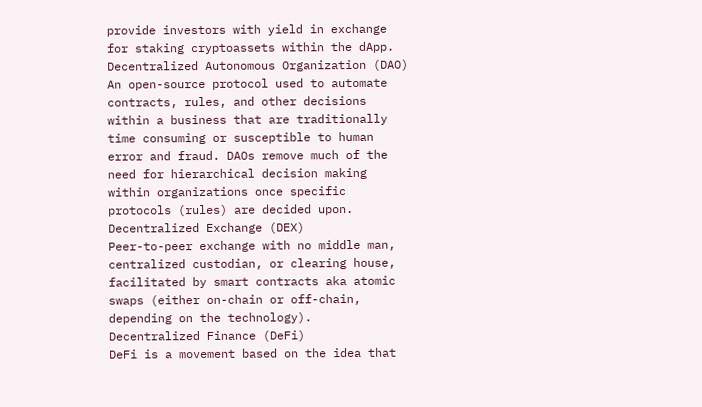provide investors with yield in exchange for staking cryptoassets within the dApp.
Decentralized Autonomous Organization (DAO)
An open-source protocol used to automate contracts, rules, and other decisions within a business that are traditionally time consuming or susceptible to human error and fraud. DAOs remove much of the need for hierarchical decision making within organizations once specific protocols (rules) are decided upon.
Decentralized Exchange (DEX)
Peer-to-peer exchange with no middle man, centralized custodian, or clearing house, facilitated by smart contracts aka atomic swaps (either on-chain or off-chain, depending on the technology).
Decentralized Finance (DeFi)
DeFi is a movement based on the idea that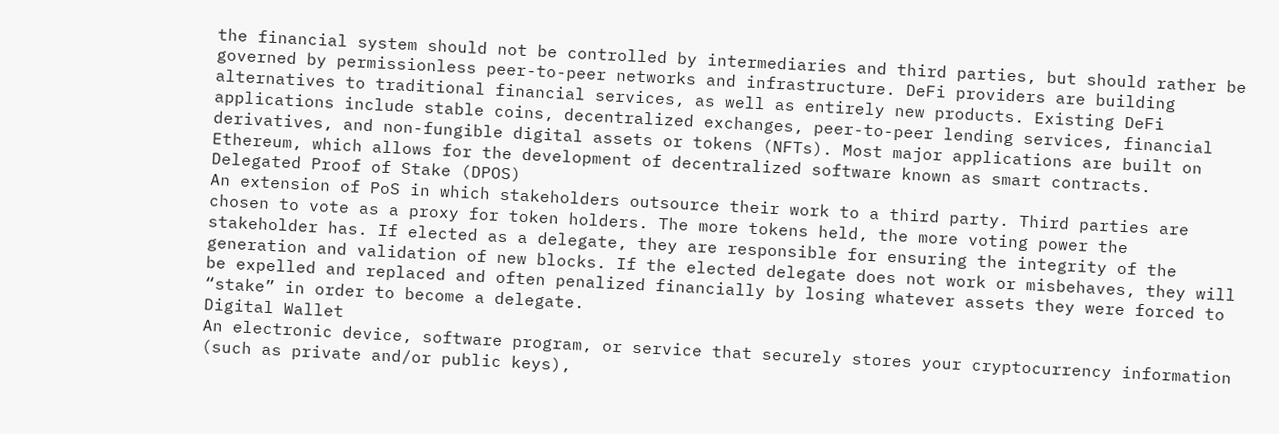the financial system should not be controlled by intermediaries and third parties, but should rather be governed by permissionless peer-to-peer networks and infrastructure. DeFi providers are building alternatives to traditional financial services, as well as entirely new products. Existing DeFi applications include stable coins, decentralized exchanges, peer-to-peer lending services, financial derivatives, and non-fungible digital assets or tokens (NFTs). Most major applications are built on Ethereum, which allows for the development of decentralized software known as smart contracts.
Delegated Proof of Stake (DPOS)
An extension of PoS in which stakeholders outsource their work to a third party. Third parties are chosen to vote as a proxy for token holders. The more tokens held, the more voting power the stakeholder has. If elected as a delegate, they are responsible for ensuring the integrity of the generation and validation of new blocks. If the elected delegate does not work or misbehaves, they will be expelled and replaced and often penalized financially by losing whatever assets they were forced to “stake” in order to become a delegate.
Digital Wallet
An electronic device, software program, or service that securely stores your cryptocurrency information (such as private and/or public keys),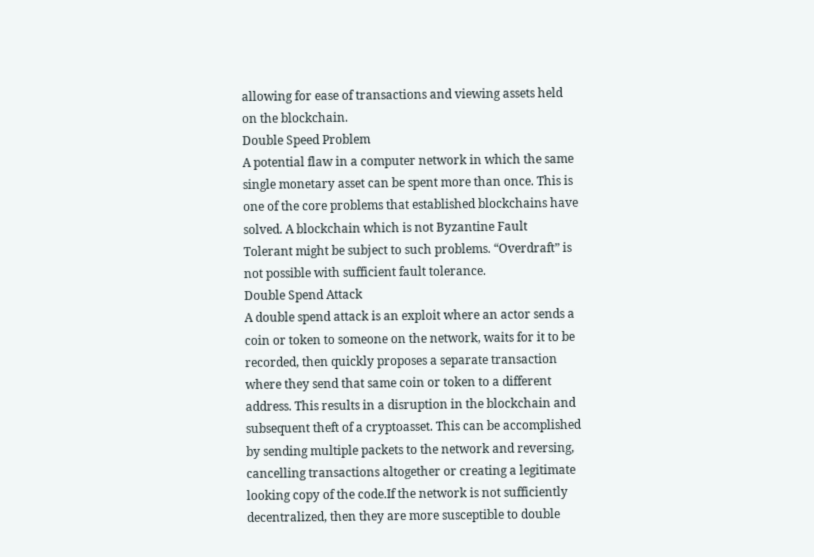allowing for ease of transactions and viewing assets held on the blockchain.
Double Speed Problem
A potential flaw in a computer network in which the same single monetary asset can be spent more than once. This is one of the core problems that established blockchains have solved. A blockchain which is not Byzantine Fault Tolerant might be subject to such problems. “Overdraft” is not possible with sufficient fault tolerance.
Double Spend Attack
A double spend attack is an exploit where an actor sends a coin or token to someone on the network, waits for it to be recorded, then quickly proposes a separate transaction where they send that same coin or token to a different address. This results in a disruption in the blockchain and subsequent theft of a cryptoasset. This can be accomplished by sending multiple packets to the network and reversing, cancelling transactions altogether or creating a legitimate looking copy of the code.If the network is not sufficiently decentralized, then they are more susceptible to double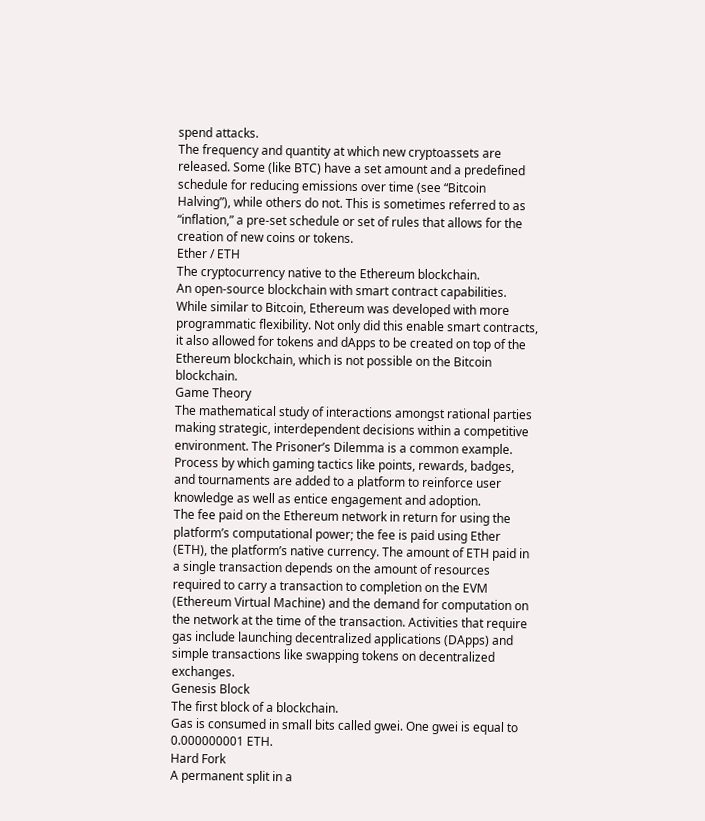spend attacks.
The frequency and quantity at which new cryptoassets are released. Some (like BTC) have a set amount and a predefined schedule for reducing emissions over time (see “Bitcoin Halving”), while others do not. This is sometimes referred to as “inflation,” a pre-set schedule or set of rules that allows for the creation of new coins or tokens.
Ether / ETH
The cryptocurrency native to the Ethereum blockchain.
An open-source blockchain with smart contract capabilities. While similar to Bitcoin, Ethereum was developed with more programmatic flexibility. Not only did this enable smart contracts, it also allowed for tokens and dApps to be created on top of the Ethereum blockchain, which is not possible on the Bitcoin blockchain.
Game Theory
The mathematical study of interactions amongst rational parties making strategic, interdependent decisions within a competitive environment. The Prisoner’s Dilemma is a common example.
Process by which gaming tactics like points, rewards, badges, and tournaments are added to a platform to reinforce user knowledge as well as entice engagement and adoption.
The fee paid on the Ethereum network in return for using the platform’s computational power; the fee is paid using Ether (ETH), the platform’s native currency. The amount of ETH paid in a single transaction depends on the amount of resources required to carry a transaction to completion on the EVM (Ethereum Virtual Machine) and the demand for computation on the network at the time of the transaction. Activities that require gas include launching decentralized applications (DApps) and simple transactions like swapping tokens on decentralized exchanges.
Genesis Block
The first block of a blockchain.
Gas is consumed in small bits called gwei. One gwei is equal to 0.000000001 ETH.
Hard Fork
A permanent split in a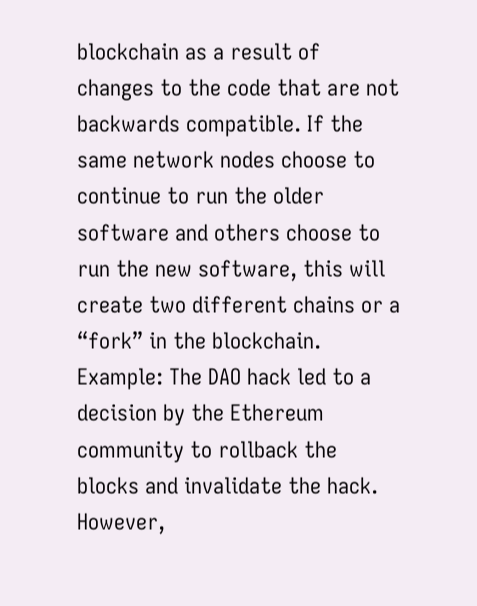blockchain as a result of changes to the code that are not backwards compatible. If the same network nodes choose to continue to run the older software and others choose to run the new software, this will create two different chains or a “fork” in the blockchain. Example: The DAO hack led to a decision by the Ethereum community to rollback the blocks and invalidate the hack. However,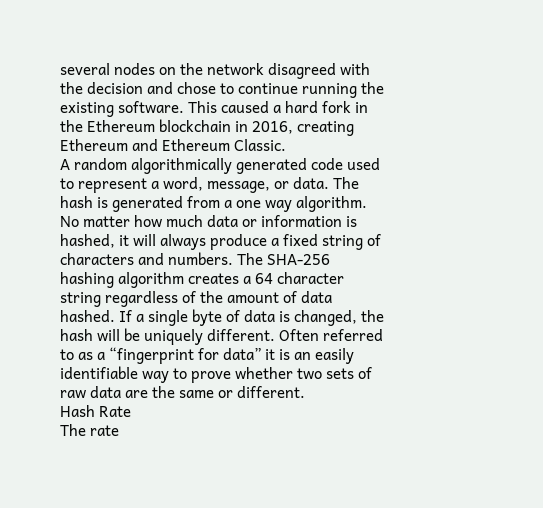several nodes on the network disagreed with the decision and chose to continue running the existing software. This caused a hard fork in the Ethereum blockchain in 2016, creating Ethereum and Ethereum Classic.
A random algorithmically generated code used to represent a word, message, or data. The hash is generated from a one way algorithm. No matter how much data or information is hashed, it will always produce a fixed string of characters and numbers. The SHA-256 hashing algorithm creates a 64 character string regardless of the amount of data hashed. If a single byte of data is changed, the hash will be uniquely different. Often referred to as a “fingerprint for data” it is an easily identifiable way to prove whether two sets of raw data are the same or different.
Hash Rate
The rate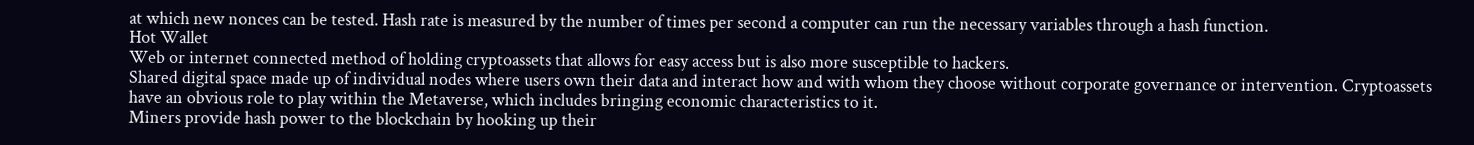at which new nonces can be tested. Hash rate is measured by the number of times per second a computer can run the necessary variables through a hash function.
Hot Wallet
Web or internet connected method of holding cryptoassets that allows for easy access but is also more susceptible to hackers.
Shared digital space made up of individual nodes where users own their data and interact how and with whom they choose without corporate governance or intervention. Cryptoassets have an obvious role to play within the Metaverse, which includes bringing economic characteristics to it.
Miners provide hash power to the blockchain by hooking up their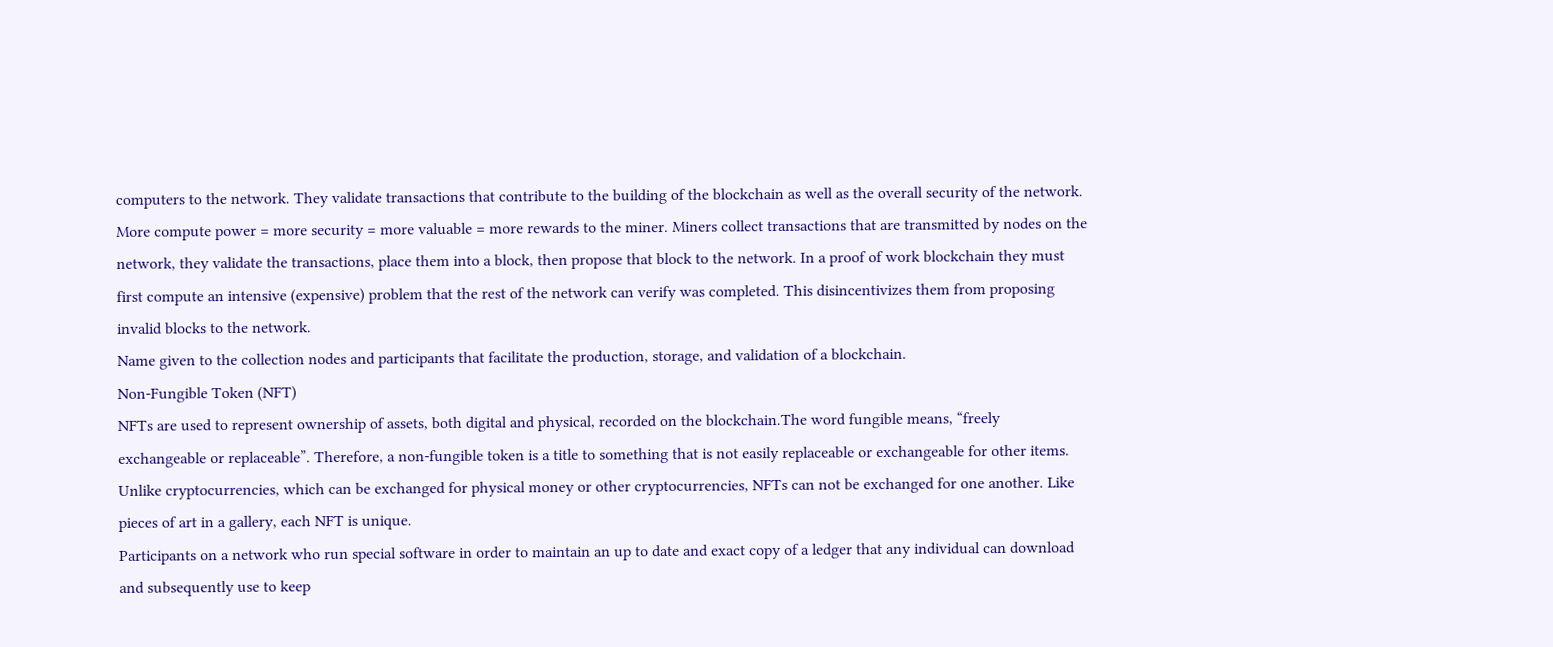computers to the network. They validate transactions that contribute to the building of the blockchain as well as the overall security of the network. More compute power = more security = more valuable = more rewards to the miner. Miners collect transactions that are transmitted by nodes on the network, they validate the transactions, place them into a block, then propose that block to the network. In a proof of work blockchain they must first compute an intensive (expensive) problem that the rest of the network can verify was completed. This disincentivizes them from proposing invalid blocks to the network.
Name given to the collection nodes and participants that facilitate the production, storage, and validation of a blockchain.
Non-Fungible Token (NFT)
NFTs are used to represent ownership of assets, both digital and physical, recorded on the blockchain.The word fungible means, “freely exchangeable or replaceable”. Therefore, a non-fungible token is a title to something that is not easily replaceable or exchangeable for other items. Unlike cryptocurrencies, which can be exchanged for physical money or other cryptocurrencies, NFTs can not be exchanged for one another. Like pieces of art in a gallery, each NFT is unique.
Participants on a network who run special software in order to maintain an up to date and exact copy of a ledger that any individual can download and subsequently use to keep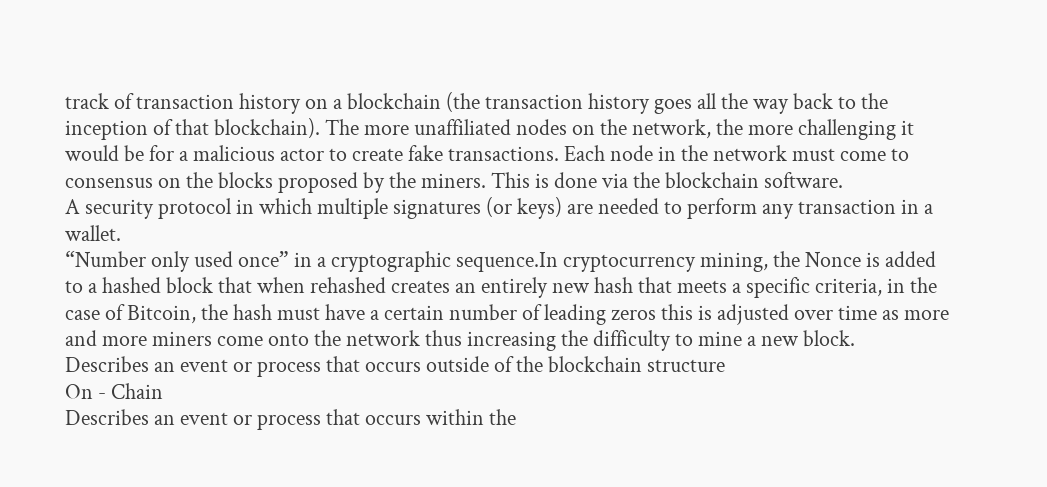track of transaction history on a blockchain (the transaction history goes all the way back to the inception of that blockchain). The more unaffiliated nodes on the network, the more challenging it would be for a malicious actor to create fake transactions. Each node in the network must come to consensus on the blocks proposed by the miners. This is done via the blockchain software.
A security protocol in which multiple signatures (or keys) are needed to perform any transaction in a wallet.
“Number only used once” in a cryptographic sequence.In cryptocurrency mining, the Nonce is added to a hashed block that when rehashed creates an entirely new hash that meets a specific criteria, in the case of Bitcoin, the hash must have a certain number of leading zeros this is adjusted over time as more and more miners come onto the network thus increasing the difficulty to mine a new block.
Describes an event or process that occurs outside of the blockchain structure
On - Chain
Describes an event or process that occurs within the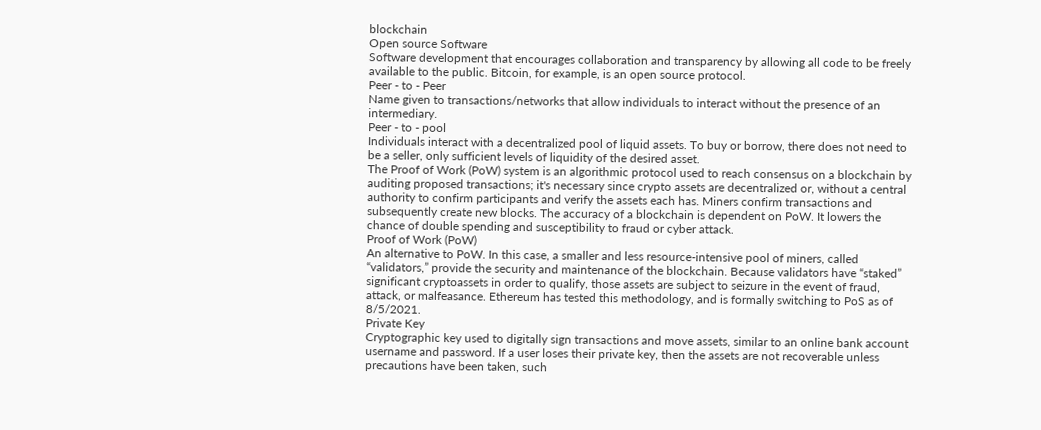blockchain
Open source Software
Software development that encourages collaboration and transparency by allowing all code to be freely available to the public. Bitcoin, for example, is an open source protocol.
Peer - to - Peer
Name given to transactions/networks that allow individuals to interact without the presence of an intermediary.
Peer - to - pool
Individuals interact with a decentralized pool of liquid assets. To buy or borrow, there does not need to be a seller, only sufficient levels of liquidity of the desired asset.
The Proof of Work (PoW) system is an algorithmic protocol used to reach consensus on a blockchain by auditing proposed transactions; it's necessary since crypto assets are decentralized or, without a central authority to confirm participants and verify the assets each has. Miners confirm transactions and subsequently create new blocks. The accuracy of a blockchain is dependent on PoW. It lowers the chance of double spending and susceptibility to fraud or cyber attack.
Proof of Work (PoW)
An alternative to PoW. In this case, a smaller and less resource-intensive pool of miners, called “validators,” provide the security and maintenance of the blockchain. Because validators have “staked” significant cryptoassets in order to qualify, those assets are subject to seizure in the event of fraud, attack, or malfeasance. Ethereum has tested this methodology, and is formally switching to PoS as of 8/5/2021.
Private Key
Cryptographic key used to digitally sign transactions and move assets, similar to an online bank account username and password. If a user loses their private key, then the assets are not recoverable unless precautions have been taken, such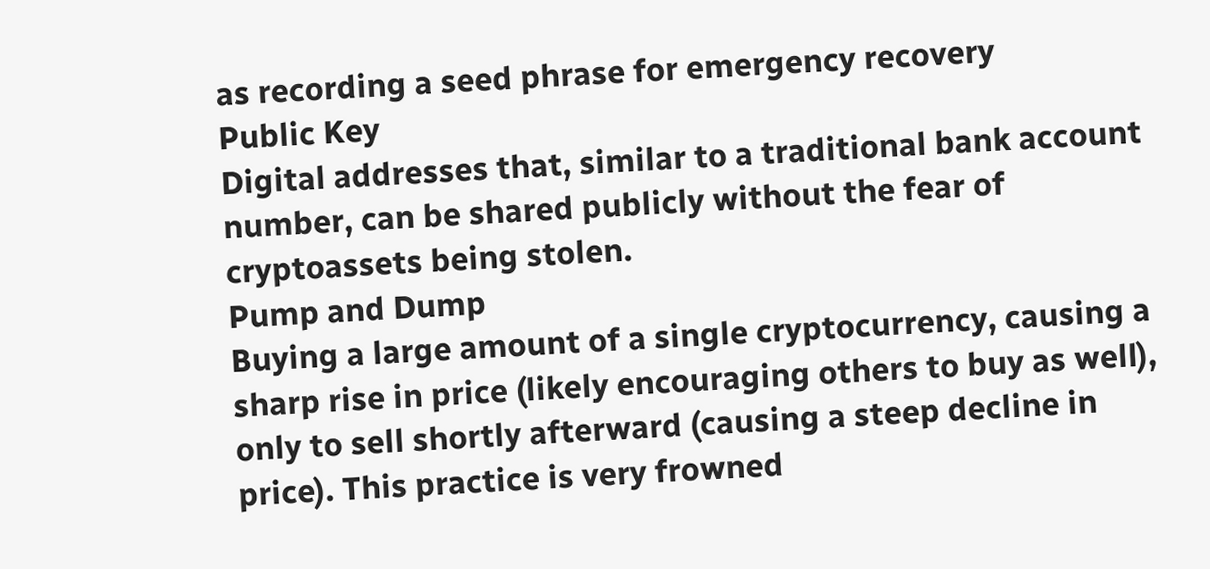as recording a seed phrase for emergency recovery
Public Key
Digital addresses that, similar to a traditional bank account number, can be shared publicly without the fear of cryptoassets being stolen.
Pump and Dump
Buying a large amount of a single cryptocurrency, causing a sharp rise in price (likely encouraging others to buy as well), only to sell shortly afterward (causing a steep decline in price). This practice is very frowned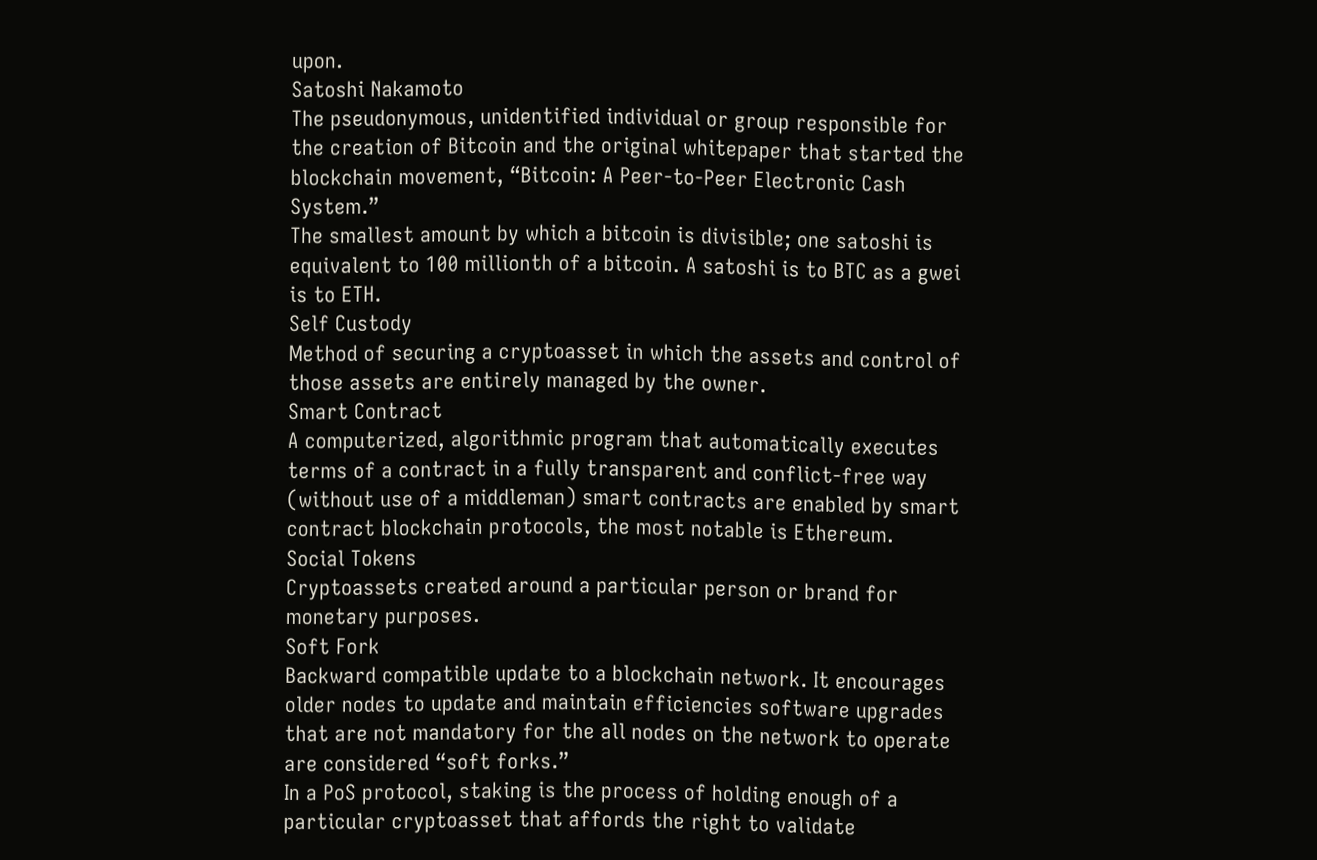upon.
Satoshi Nakamoto
The pseudonymous, unidentified individual or group responsible for the creation of Bitcoin and the original whitepaper that started the blockchain movement, “Bitcoin: A Peer-to-Peer Electronic Cash System.”
The smallest amount by which a bitcoin is divisible; one satoshi is equivalent to 100 millionth of a bitcoin. A satoshi is to BTC as a gwei is to ETH.
Self Custody
Method of securing a cryptoasset in which the assets and control of those assets are entirely managed by the owner.
Smart Contract
A computerized, algorithmic program that automatically executes terms of a contract in a fully transparent and conflict-free way (without use of a middleman) smart contracts are enabled by smart contract blockchain protocols, the most notable is Ethereum.
Social Tokens
Cryptoassets created around a particular person or brand for monetary purposes.
Soft Fork
Backward compatible update to a blockchain network. It encourages older nodes to update and maintain efficiencies software upgrades that are not mandatory for the all nodes on the network to operate are considered “soft forks.”
In a PoS protocol, staking is the process of holding enough of a particular cryptoasset that affords the right to validate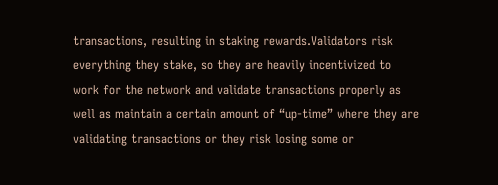transactions, resulting in staking rewards.Validators risk everything they stake, so they are heavily incentivized to work for the network and validate transactions properly as well as maintain a certain amount of “up-time” where they are validating transactions or they risk losing some or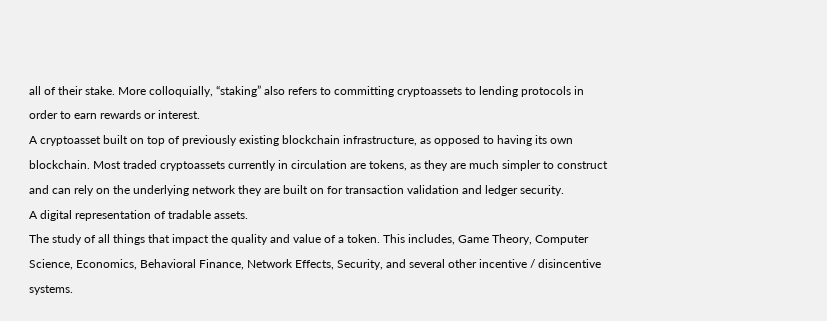all of their stake. More colloquially, “staking” also refers to committing cryptoassets to lending protocols in order to earn rewards or interest.
A cryptoasset built on top of previously existing blockchain infrastructure, as opposed to having its own blockchain. Most traded cryptoassets currently in circulation are tokens, as they are much simpler to construct and can rely on the underlying network they are built on for transaction validation and ledger security.
A digital representation of tradable assets.
The study of all things that impact the quality and value of a token. This includes, Game Theory, Computer Science, Economics, Behavioral Finance, Network Effects, Security, and several other incentive / disincentive systems.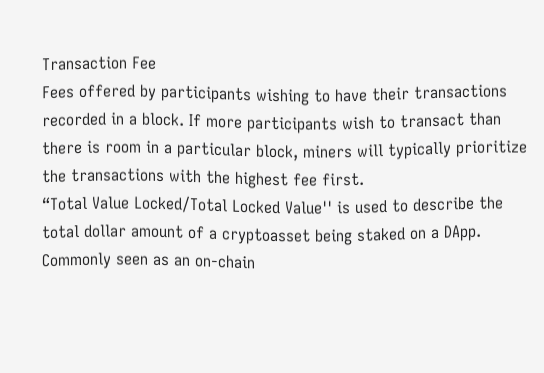Transaction Fee
Fees offered by participants wishing to have their transactions recorded in a block. If more participants wish to transact than there is room in a particular block, miners will typically prioritize the transactions with the highest fee first.
“Total Value Locked/Total Locked Value'' is used to describe the total dollar amount of a cryptoasset being staked on a DApp. Commonly seen as an on-chain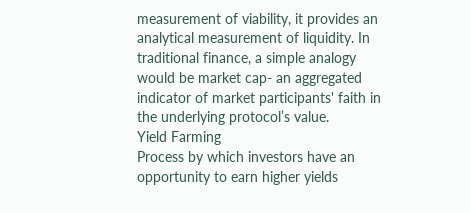measurement of viability, it provides an analytical measurement of liquidity. In traditional finance, a simple analogy would be market cap- an aggregated indicator of market participants' faith in the underlying protocol’s value.
Yield Farming
Process by which investors have an opportunity to earn higher yields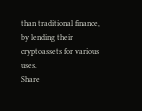than traditional finance, by lending their cryptoassets for various uses.
Share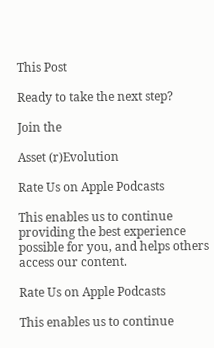This Post

Ready to take the next step?

Join the

Asset (r)Evolution

Rate Us on Apple Podcasts

This enables us to continue providing the best experience possible for you, and helps others access our content.

Rate Us on Apple Podcasts

This enables us to continue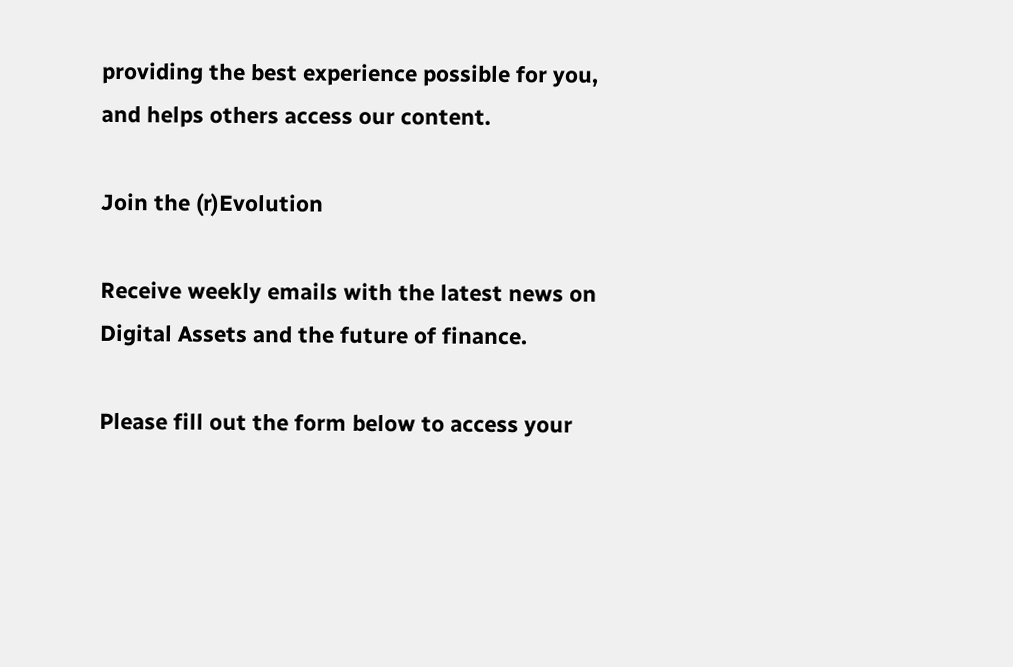providing the best experience possible for you, and helps others access our content.

Join the (r)Evolution

Receive weekly emails with the latest news on Digital Assets and the future of finance.

Please fill out the form below to access your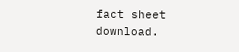fact sheet download.